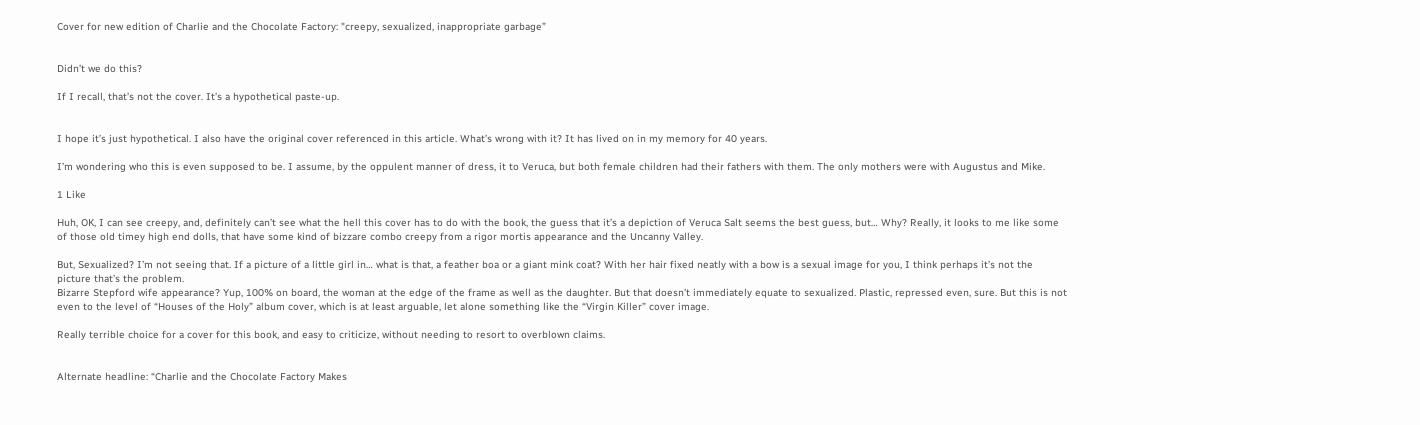Cover for new edition of Charlie and the Chocolate Factory: "creepy, sexualized, inappropriate garbage”


Didn’t we do this?

If I recall, that’s not the cover. It’s a hypothetical paste-up.


I hope it’s just hypothetical. I also have the original cover referenced in this article. What’s wrong with it? It has lived on in my memory for 40 years.

I’m wondering who this is even supposed to be. I assume, by the oppulent manner of dress, it to Veruca, but both female children had their fathers with them. The only mothers were with Augustus and Mike.

1 Like

Huh, OK, I can see creepy, and, definitely can’t see what the hell this cover has to do with the book, the guess that it’s a depiction of Veruca Salt seems the best guess, but… Why? Really, it looks to me like some of those old timey high end dolls, that have some kind of bizzare combo creepy from a rigor mortis appearance and the Uncanny Valley.

But, Sexualized? I’m not seeing that. If a picture of a little girl in… what is that, a feather boa or a giant mink coat? With her hair fixed neatly with a bow is a sexual image for you, I think perhaps it’s not the picture that’s the problem.
Bizarre Stepford wife appearance? Yup, 100% on board, the woman at the edge of the frame as well as the daughter. But that doesn’t immediately equate to sexualized. Plastic, repressed even, sure. But this is not even to the level of “Houses of the Holy” album cover, which is at least arguable, let alone something like the “Virgin Killer” cover image.

Really terrible choice for a cover for this book, and easy to criticize, without needing to resort to overblown claims.


Alternate headline: “Charlie and the Chocolate Factory Makes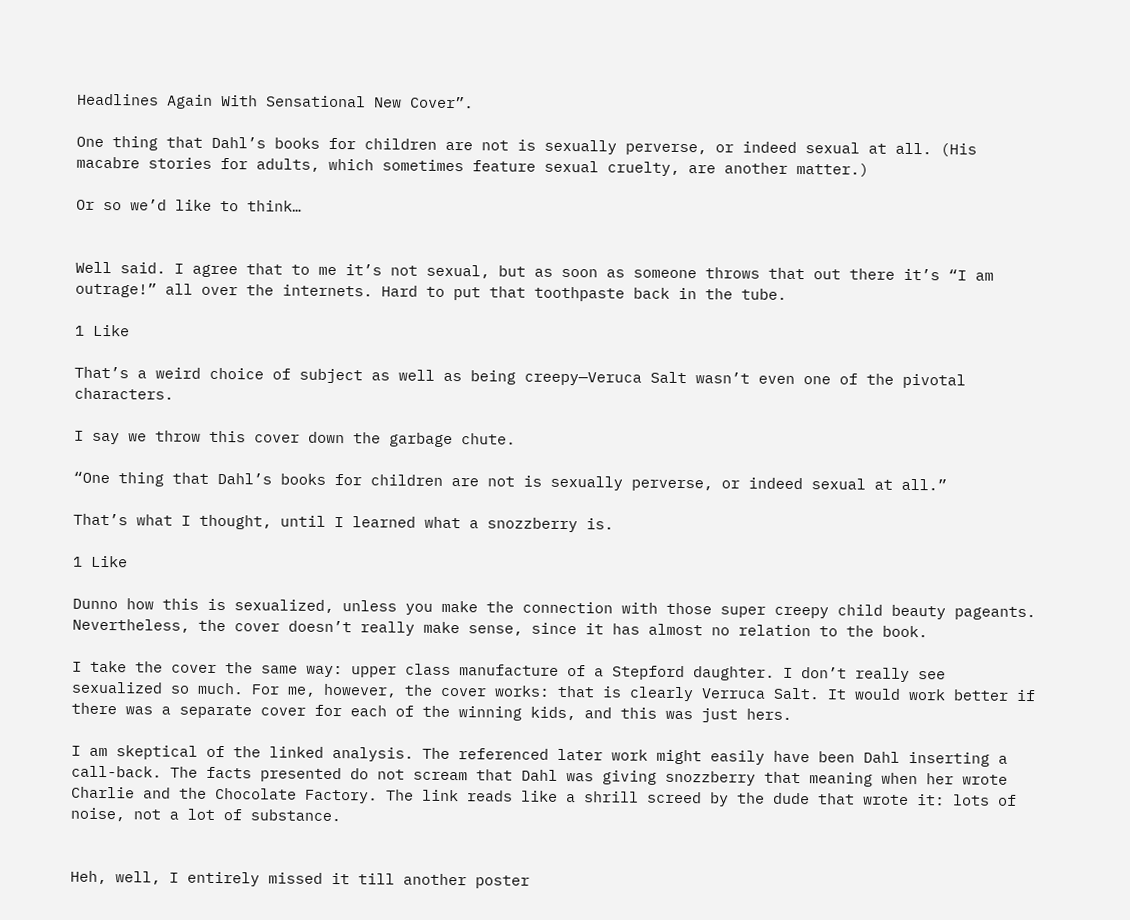Headlines Again With Sensational New Cover”.

One thing that Dahl’s books for children are not is sexually perverse, or indeed sexual at all. (His macabre stories for adults, which sometimes feature sexual cruelty, are another matter.)

Or so we’d like to think…


Well said. I agree that to me it’s not sexual, but as soon as someone throws that out there it’s “I am outrage!” all over the internets. Hard to put that toothpaste back in the tube.

1 Like

That’s a weird choice of subject as well as being creepy—Veruca Salt wasn’t even one of the pivotal characters.

I say we throw this cover down the garbage chute.

“One thing that Dahl’s books for children are not is sexually perverse, or indeed sexual at all.”

That’s what I thought, until I learned what a snozzberry is.

1 Like

Dunno how this is sexualized, unless you make the connection with those super creepy child beauty pageants. Nevertheless, the cover doesn’t really make sense, since it has almost no relation to the book.

I take the cover the same way: upper class manufacture of a Stepford daughter. I don’t really see sexualized so much. For me, however, the cover works: that is clearly Verruca Salt. It would work better if there was a separate cover for each of the winning kids, and this was just hers.

I am skeptical of the linked analysis. The referenced later work might easily have been Dahl inserting a call-back. The facts presented do not scream that Dahl was giving snozzberry that meaning when her wrote Charlie and the Chocolate Factory. The link reads like a shrill screed by the dude that wrote it: lots of noise, not a lot of substance.


Heh, well, I entirely missed it till another poster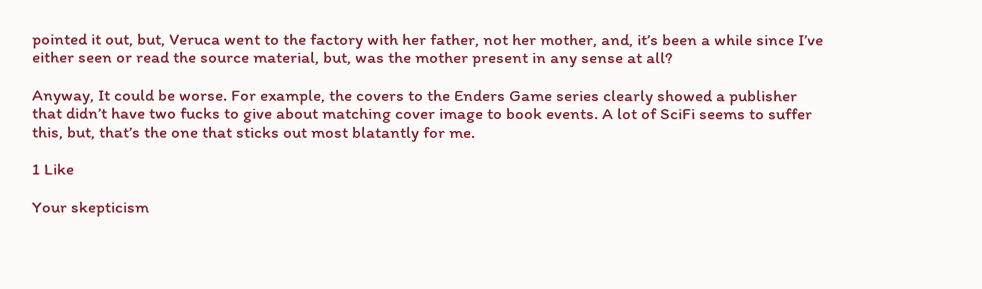pointed it out, but, Veruca went to the factory with her father, not her mother, and, it’s been a while since I’ve either seen or read the source material, but, was the mother present in any sense at all?

Anyway, It could be worse. For example, the covers to the Enders Game series clearly showed a publisher that didn’t have two fucks to give about matching cover image to book events. A lot of SciFi seems to suffer this, but, that’s the one that sticks out most blatantly for me.

1 Like

Your skepticism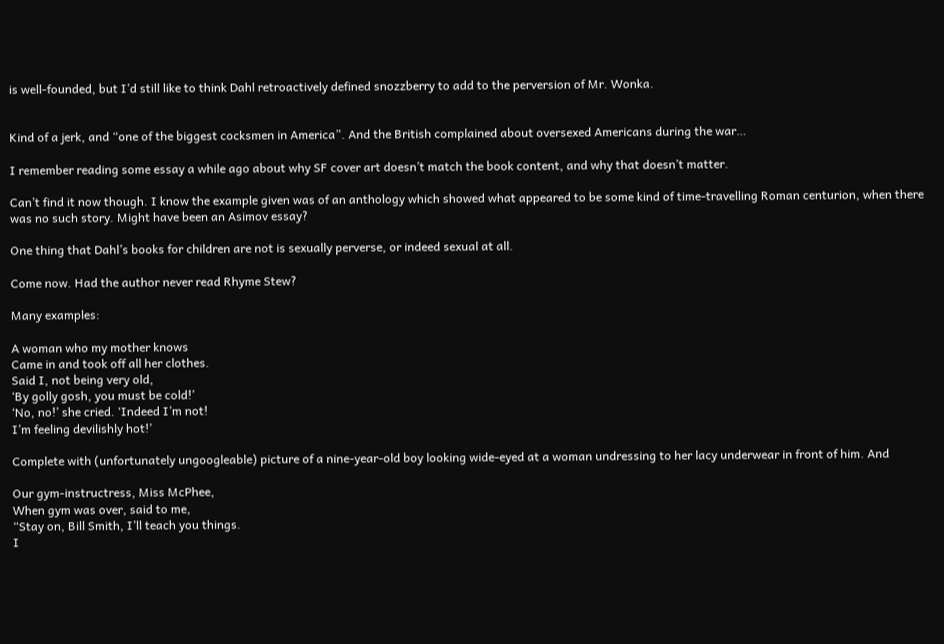is well-founded, but I’d still like to think Dahl retroactively defined snozzberry to add to the perversion of Mr. Wonka.


Kind of a jerk, and “one of the biggest cocksmen in America”. And the British complained about oversexed Americans during the war…

I remember reading some essay a while ago about why SF cover art doesn’t match the book content, and why that doesn’t matter.

Can’t find it now though. I know the example given was of an anthology which showed what appeared to be some kind of time-travelling Roman centurion, when there was no such story. Might have been an Asimov essay?

One thing that Dahl’s books for children are not is sexually perverse, or indeed sexual at all.

Come now. Had the author never read Rhyme Stew?

Many examples:

A woman who my mother knows
Came in and took off all her clothes.
Said I, not being very old,
‘By golly gosh, you must be cold!’
‘No, no!’ she cried. ‘Indeed I’m not!
I’m feeling devilishly hot!’

Complete with (unfortunately ungoogleable) picture of a nine-year-old boy looking wide-eyed at a woman undressing to her lacy underwear in front of him. And

Our gym-instructress, Miss McPhee,
When gym was over, said to me,
“Stay on, Bill Smith, I’ll teach you things.
I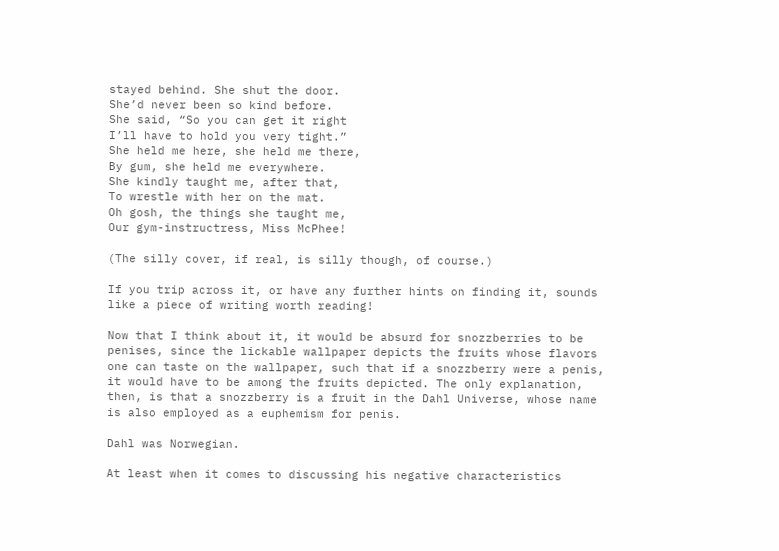stayed behind. She shut the door.
She’d never been so kind before.
She said, “So you can get it right
I’ll have to hold you very tight.”
She held me here, she held me there,
By gum, she held me everywhere.
She kindly taught me, after that,
To wrestle with her on the mat.
Oh gosh, the things she taught me,
Our gym-instructress, Miss McPhee!

(The silly cover, if real, is silly though, of course.)

If you trip across it, or have any further hints on finding it, sounds like a piece of writing worth reading!

Now that I think about it, it would be absurd for snozzberries to be penises, since the lickable wallpaper depicts the fruits whose flavors one can taste on the wallpaper, such that if a snozzberry were a penis, it would have to be among the fruits depicted. The only explanation, then, is that a snozzberry is a fruit in the Dahl Universe, whose name is also employed as a euphemism for penis.

Dahl was Norwegian.

At least when it comes to discussing his negative characteristics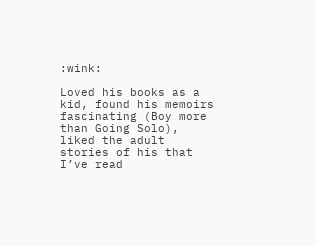:wink:

Loved his books as a kid, found his memoirs fascinating (Boy more than Going Solo), liked the adult stories of his that I’ve read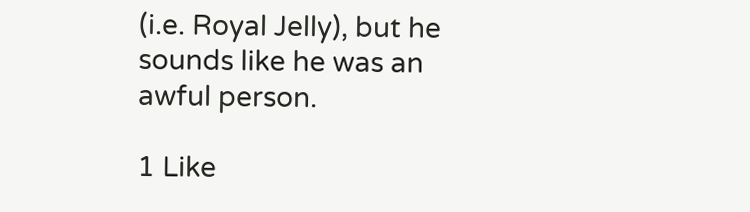(i.e. Royal Jelly), but he sounds like he was an awful person.

1 Like